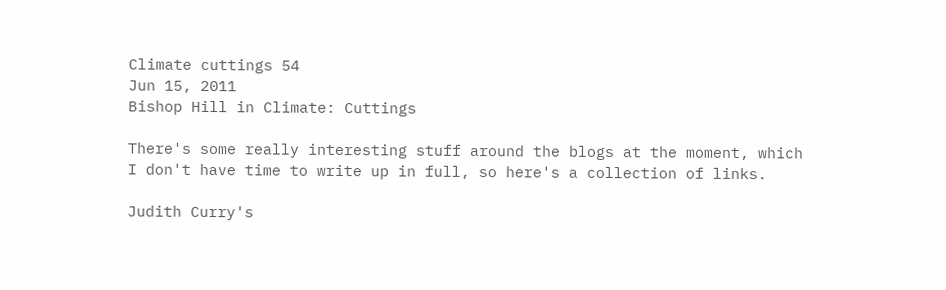Climate cuttings 54
Jun 15, 2011
Bishop Hill in Climate: Cuttings

There's some really interesting stuff around the blogs at the moment, which I don't have time to write up in full, so here's a collection of links.

Judith Curry's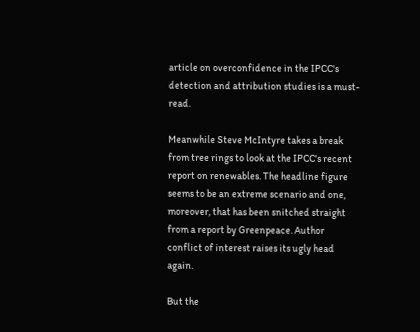article on overconfidence in the IPCC's detection and attribution studies is a must-read.

Meanwhile Steve McIntyre takes a break from tree rings to look at the IPCC's recent report on renewables. The headline figure seems to be an extreme scenario and one, moreover, that has been snitched straight from a report by Greenpeace. Author conflict of interest raises its ugly head again.

But the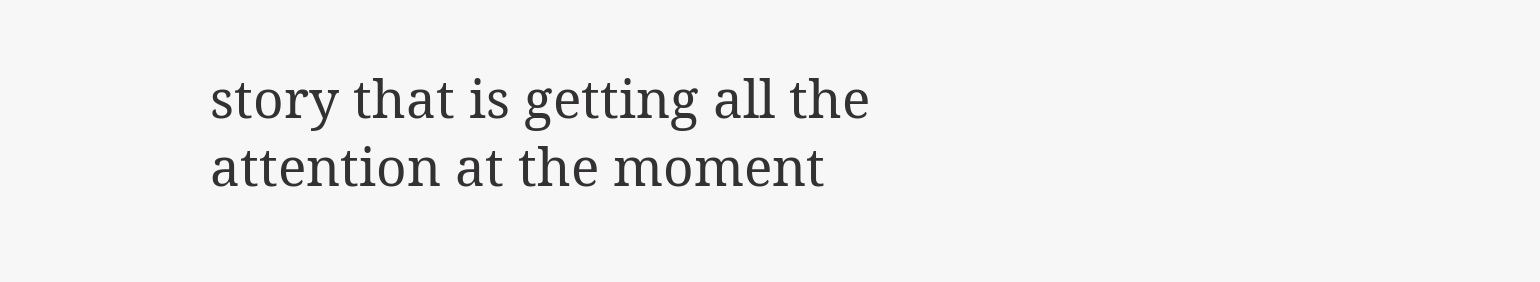story that is getting all the attention at the moment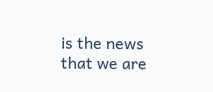is the news that we are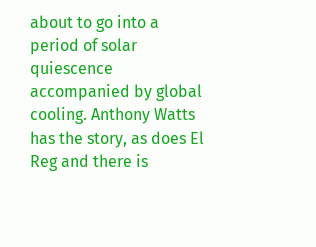about to go into a period of solar quiescence accompanied by global cooling. Anthony Watts has the story, as does El Reg and there is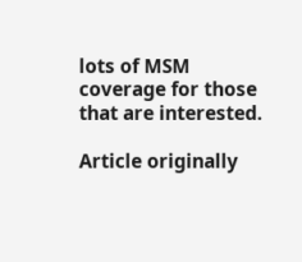lots of MSM coverage for those that are interested.

Article originally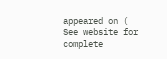appeared on (
See website for complete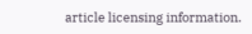article licensing information.